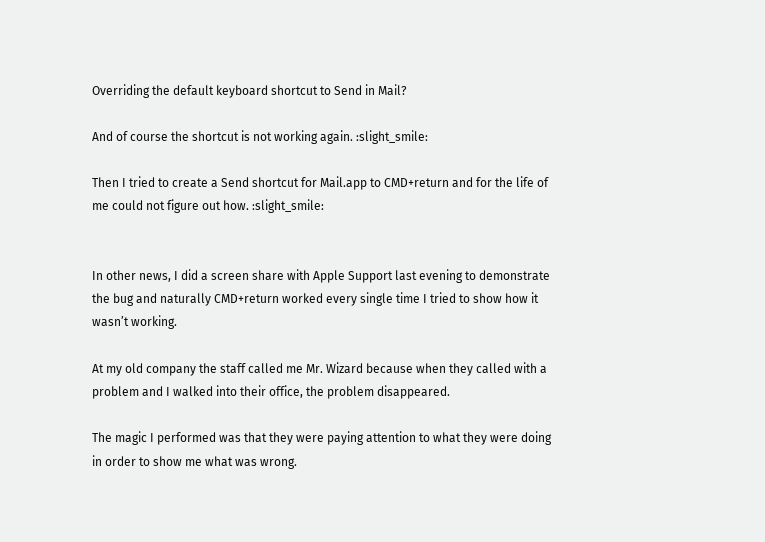Overriding the default keyboard shortcut to Send in Mail?

And of course the shortcut is not working again. :slight_smile:

Then I tried to create a Send shortcut for Mail.app to CMD+return and for the life of me could not figure out how. :slight_smile:


In other news, I did a screen share with Apple Support last evening to demonstrate the bug and naturally CMD+return worked every single time I tried to show how it wasn’t working.

At my old company the staff called me Mr. Wizard because when they called with a problem and I walked into their office, the problem disappeared.

The magic I performed was that they were paying attention to what they were doing in order to show me what was wrong.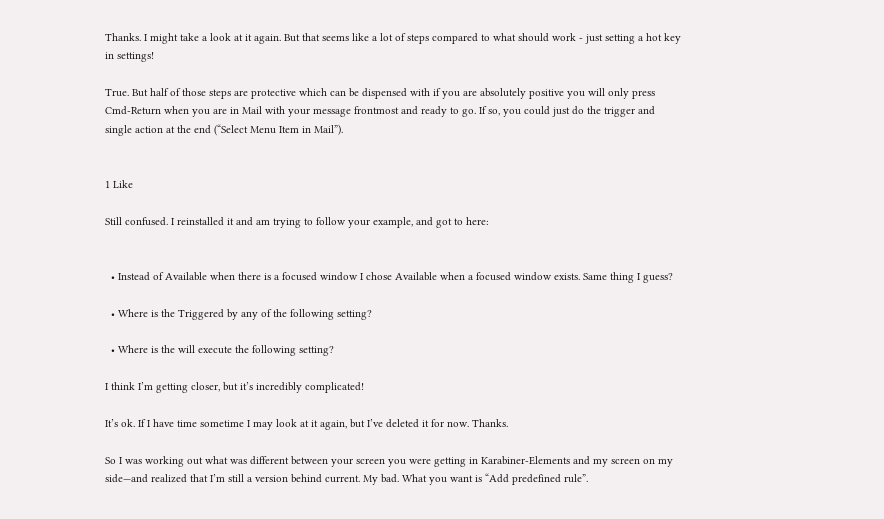Thanks. I might take a look at it again. But that seems like a lot of steps compared to what should work - just setting a hot key in settings!

True. But half of those steps are protective which can be dispensed with if you are absolutely positive you will only press Cmd-Return when you are in Mail with your message frontmost and ready to go. If so, you could just do the trigger and single action at the end (“Select Menu Item in Mail”).


1 Like

Still confused. I reinstalled it and am trying to follow your example, and got to here:


  • Instead of Available when there is a focused window I chose Available when a focused window exists. Same thing I guess?

  • Where is the Triggered by any of the following setting?

  • Where is the will execute the following setting?

I think I’m getting closer, but it’s incredibly complicated!

It’s ok. If I have time sometime I may look at it again, but I’ve deleted it for now. Thanks.

So I was working out what was different between your screen you were getting in Karabiner-Elements and my screen on my side—and realized that I’m still a version behind current. My bad. What you want is “Add predefined rule”.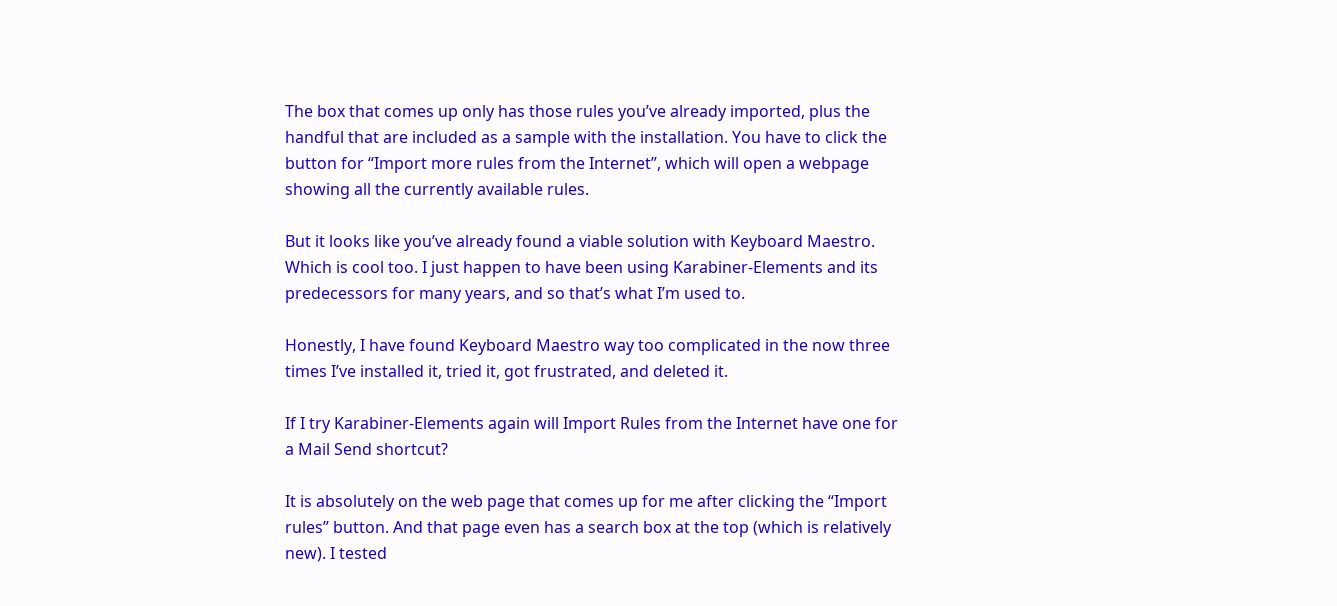The box that comes up only has those rules you’ve already imported, plus the handful that are included as a sample with the installation. You have to click the button for “Import more rules from the Internet”, which will open a webpage showing all the currently available rules.

But it looks like you’ve already found a viable solution with Keyboard Maestro. Which is cool too. I just happen to have been using Karabiner-Elements and its predecessors for many years, and so that’s what I’m used to.

Honestly, I have found Keyboard Maestro way too complicated in the now three times I’ve installed it, tried it, got frustrated, and deleted it.

If I try Karabiner-Elements again will Import Rules from the Internet have one for a Mail Send shortcut?

It is absolutely on the web page that comes up for me after clicking the “Import rules” button. And that page even has a search box at the top (which is relatively new). I tested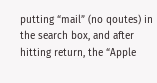putting “mail” (no qoutes) in the search box, and after hitting return, the “Apple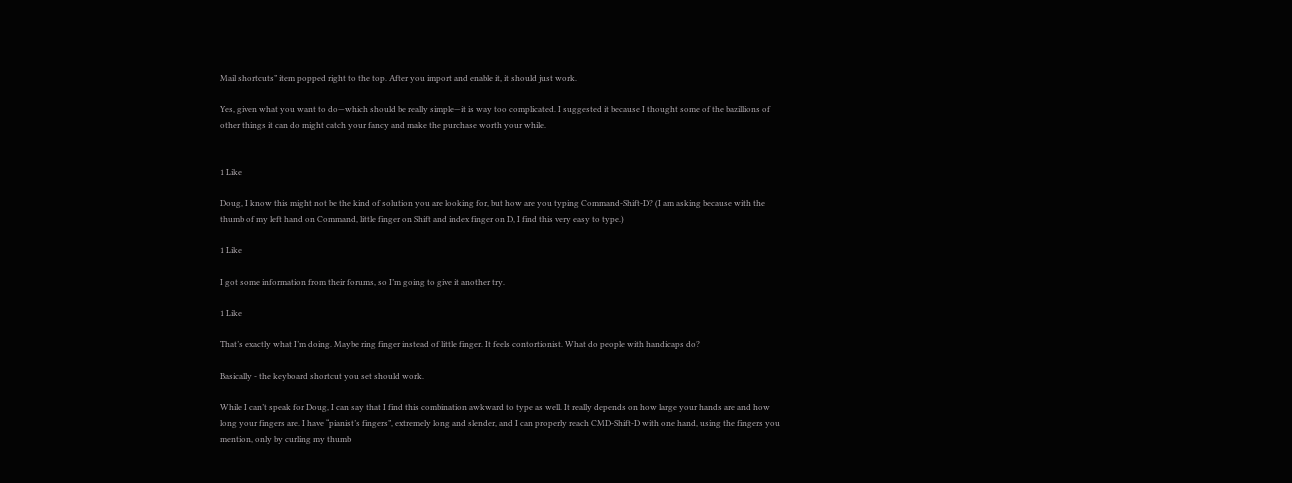Mail shortcuts” item popped right to the top. After you import and enable it, it should just work.

Yes, given what you want to do—which should be really simple—it is way too complicated. I suggested it because I thought some of the bazillions of other things it can do might catch your fancy and make the purchase worth your while.


1 Like

Doug, I know this might not be the kind of solution you are looking for, but how are you typing Command-Shift-D? (I am asking because with the thumb of my left hand on Command, little finger on Shift and index finger on D, I find this very easy to type.)

1 Like

I got some information from their forums, so I’m going to give it another try.

1 Like

That’s exactly what I’m doing. Maybe ring finger instead of little finger. It feels contortionist. What do people with handicaps do?

Basically - the keyboard shortcut you set should work.

While I can’t speak for Doug, I can say that I find this combination awkward to type as well. It really depends on how large your hands are and how long your fingers are. I have “pianist’s fingers”, extremely long and slender, and I can properly reach CMD-Shift-D with one hand, using the fingers you mention, only by curling my thumb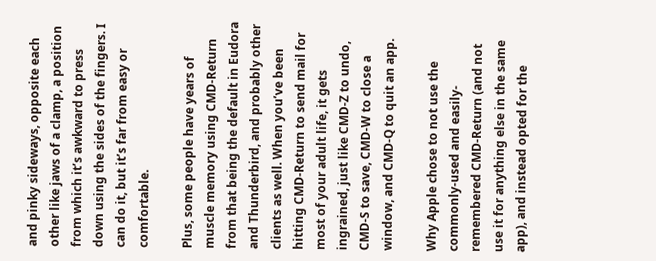and pinky sideways, opposite each other like jaws of a clamp, a position from which it’s awkward to press down using the sides of the fingers. I can do it, but it’s far from easy or comfortable.

Plus, some people have years of muscle memory using CMD-Return from that being the default in Eudora and Thunderbird, and probably other clients as well. When you’ve been hitting CMD-Return to send mail for most of your adult life, it gets ingrained, just like CMD-Z to undo, CMD-S to save, CMD-W to close a window, and CMD-Q to quit an app.

Why Apple chose to not use the commonly-used and easily-remembered CMD-Return (and not use it for anything else in the same app), and instead opted for the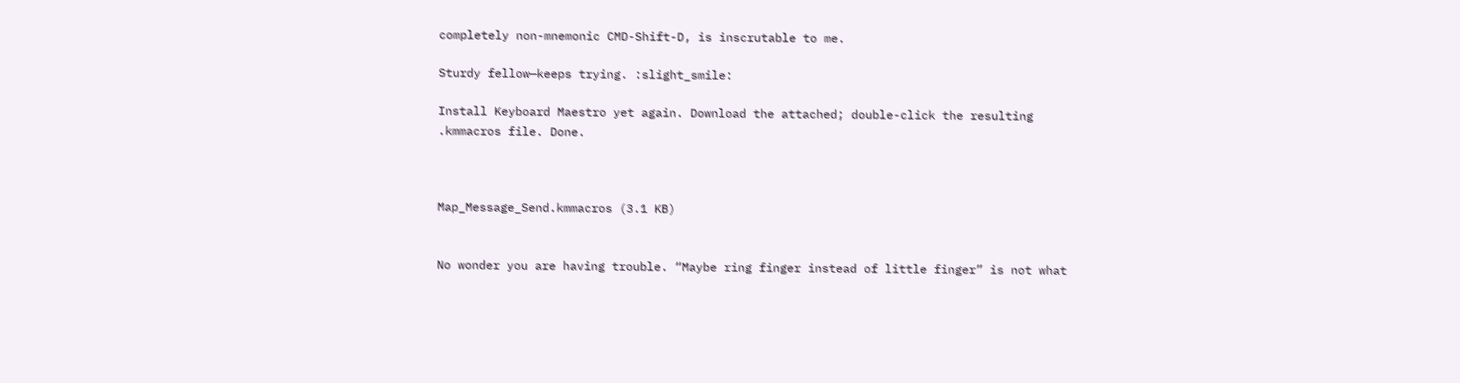completely non-mnemonic CMD-Shift-D, is inscrutable to me.

Sturdy fellow—keeps trying. :slight_smile:

Install Keyboard Maestro yet again. Download the attached; double-click the resulting .kmmacros file. Done.



Map_Message_Send.kmmacros (3.1 KB)


No wonder you are having trouble. “Maybe ring finger instead of little finger” is not what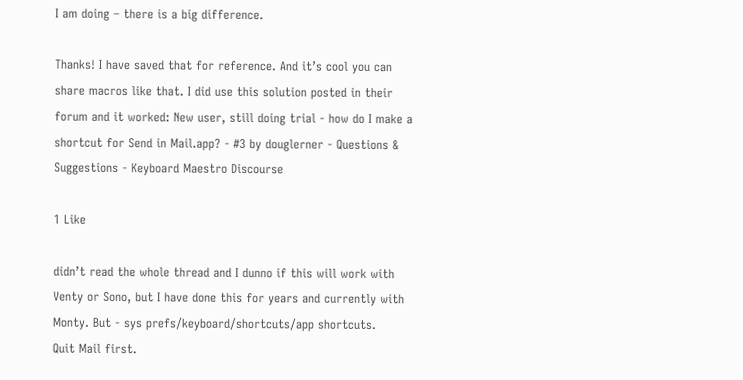I am doing – there is a big difference.

Thanks! I have saved that for reference. And it’s cool you can share macros like that. I did use this solution posted in their forum and it worked: New user, still doing trial - how do I make a shortcut for Send in Mail.app? - #3 by douglerner - Questions & Suggestions - Keyboard Maestro Discourse

1 Like

didn’t read the whole thread and I dunno if this will work with Venty or Sono, but I have done this for years and currently with Monty. But - sys prefs/keyboard/shortcuts/app shortcuts.
Quit Mail first.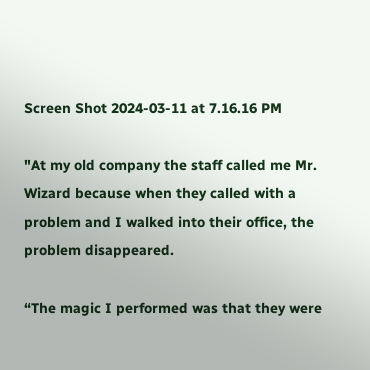Screen Shot 2024-03-11 at 7.16.16 PM

"At my old company the staff called me Mr. Wizard because when they called with a problem and I walked into their office, the problem disappeared.

“The magic I performed was that they were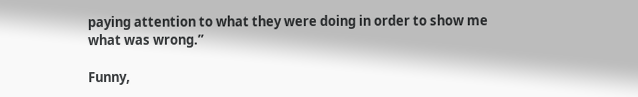paying attention to what they were doing in order to show me what was wrong.”

Funny,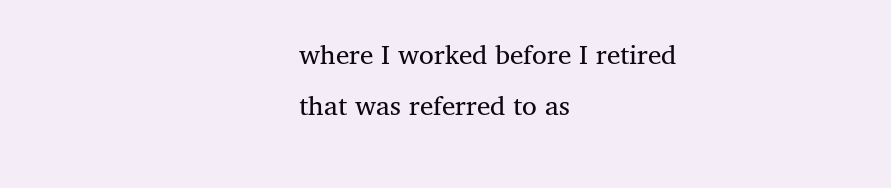where I worked before I retired that was referred to as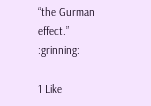“the Gurman effect.” :grinning:

1 Like